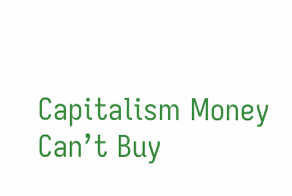Capitalism Money Can’t Buy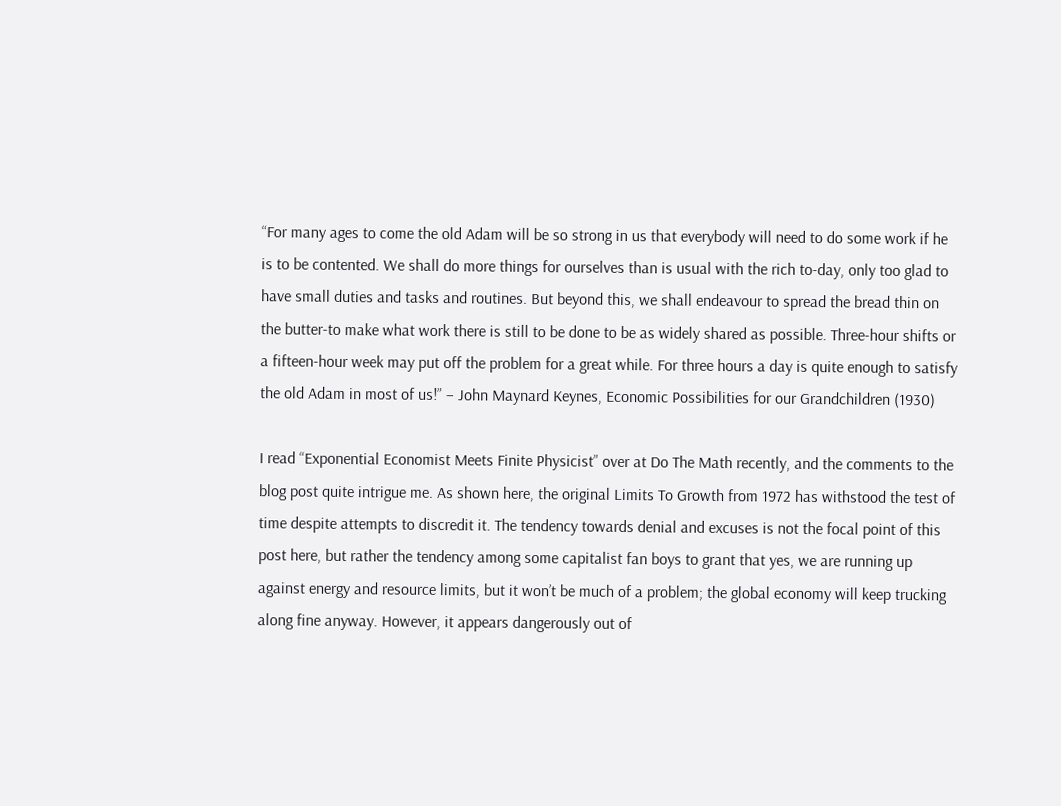“For many ages to come the old Adam will be so strong in us that everybody will need to do some work if he is to be contented. We shall do more things for ourselves than is usual with the rich to-day, only too glad to have small duties and tasks and routines. But beyond this, we shall endeavour to spread the bread thin on the butter-to make what work there is still to be done to be as widely shared as possible. Three-hour shifts or a fifteen-hour week may put off the problem for a great while. For three hours a day is quite enough to satisfy the old Adam in most of us!” – John Maynard Keynes, Economic Possibilities for our Grandchildren (1930)

I read “Exponential Economist Meets Finite Physicist” over at Do The Math recently, and the comments to the blog post quite intrigue me. As shown here, the original Limits To Growth from 1972 has withstood the test of time despite attempts to discredit it. The tendency towards denial and excuses is not the focal point of this post here, but rather the tendency among some capitalist fan boys to grant that yes, we are running up against energy and resource limits, but it won’t be much of a problem; the global economy will keep trucking along fine anyway. However, it appears dangerously out of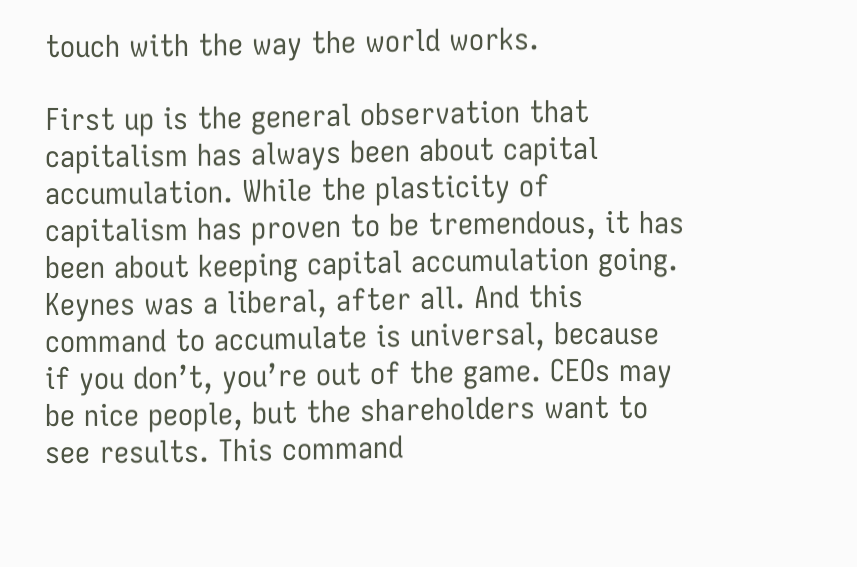touch with the way the world works.

First up is the general observation that capitalism has always been about capital accumulation. While the plasticity of capitalism has proven to be tremendous, it has been about keeping capital accumulation going. Keynes was a liberal, after all. And this command to accumulate is universal, because if you don’t, you’re out of the game. CEOs may be nice people, but the shareholders want to see results. This command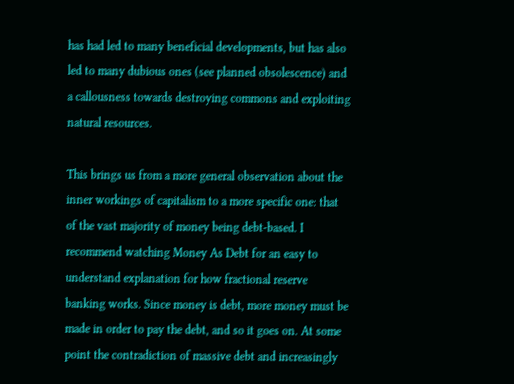has had led to many beneficial developments, but has also led to many dubious ones (see planned obsolescence) and a callousness towards destroying commons and exploiting natural resources.

This brings us from a more general observation about the inner workings of capitalism to a more specific one: that of the vast majority of money being debt-based. I recommend watching Money As Debt for an easy to understand explanation for how fractional reserve banking works. Since money is debt, more money must be made in order to pay the debt, and so it goes on. At some point the contradiction of massive debt and increasingly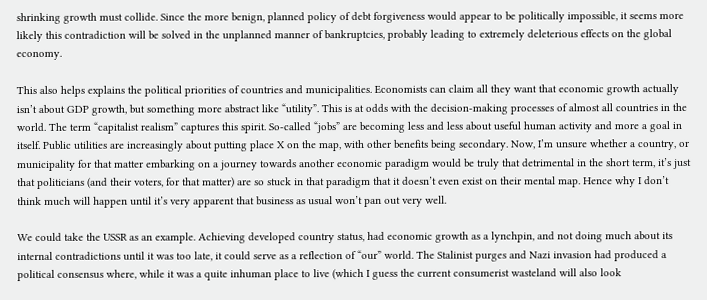shrinking growth must collide. Since the more benign, planned policy of debt forgiveness would appear to be politically impossible, it seems more likely this contradiction will be solved in the unplanned manner of bankruptcies, probably leading to extremely deleterious effects on the global economy.

This also helps explains the political priorities of countries and municipalities. Economists can claim all they want that economic growth actually isn’t about GDP growth, but something more abstract like “utility”. This is at odds with the decision-making processes of almost all countries in the world. The term “capitalist realism” captures this spirit. So-called “jobs” are becoming less and less about useful human activity and more a goal in itself. Public utilities are increasingly about putting place X on the map, with other benefits being secondary. Now, I’m unsure whether a country, or municipality for that matter embarking on a journey towards another economic paradigm would be truly that detrimental in the short term, it’s just that politicians (and their voters, for that matter) are so stuck in that paradigm that it doesn’t even exist on their mental map. Hence why I don’t think much will happen until it’s very apparent that business as usual won’t pan out very well.

We could take the USSR as an example. Achieving developed country status, had economic growth as a lynchpin, and not doing much about its internal contradictions until it was too late, it could serve as a reflection of “our” world. The Stalinist purges and Nazi invasion had produced a political consensus where, while it was a quite inhuman place to live (which I guess the current consumerist wasteland will also look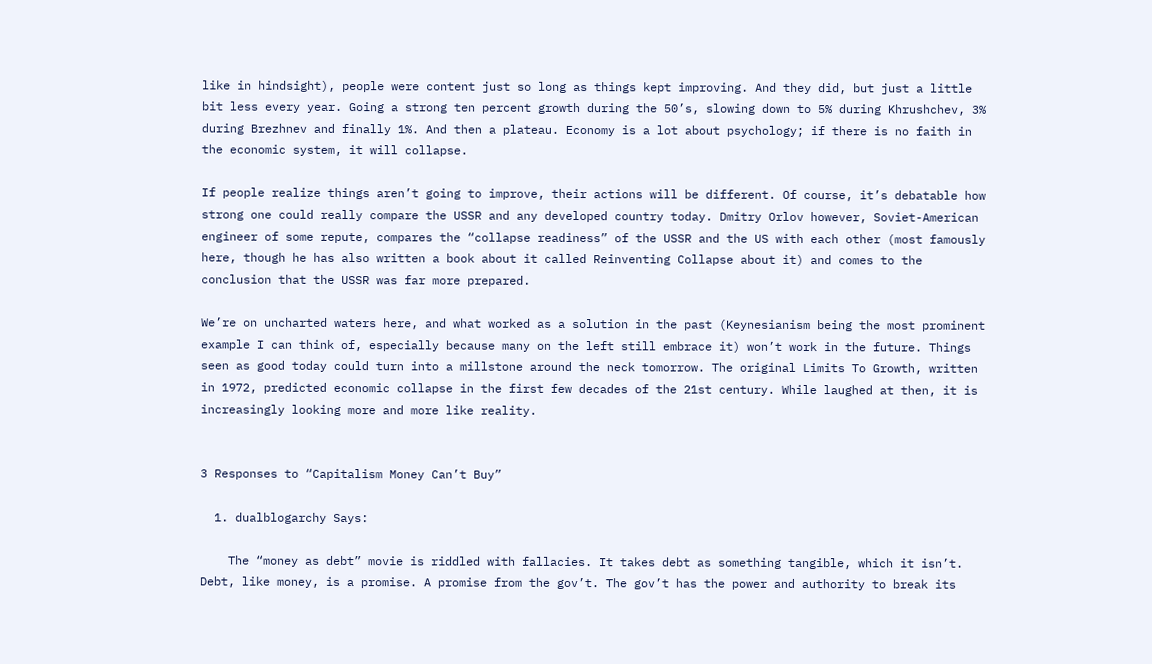like in hindsight), people were content just so long as things kept improving. And they did, but just a little bit less every year. Going a strong ten percent growth during the 50’s, slowing down to 5% during Khrushchev, 3% during Brezhnev and finally 1%. And then a plateau. Economy is a lot about psychology; if there is no faith in the economic system, it will collapse.

If people realize things aren’t going to improve, their actions will be different. Of course, it’s debatable how strong one could really compare the USSR and any developed country today. Dmitry Orlov however, Soviet-American engineer of some repute, compares the “collapse readiness” of the USSR and the US with each other (most famously here, though he has also written a book about it called Reinventing Collapse about it) and comes to the conclusion that the USSR was far more prepared.

We’re on uncharted waters here, and what worked as a solution in the past (Keynesianism being the most prominent example I can think of, especially because many on the left still embrace it) won’t work in the future. Things seen as good today could turn into a millstone around the neck tomorrow. The original Limits To Growth, written in 1972, predicted economic collapse in the first few decades of the 21st century. While laughed at then, it is increasingly looking more and more like reality.


3 Responses to “Capitalism Money Can’t Buy”

  1. dualblogarchy Says:

    The “money as debt” movie is riddled with fallacies. It takes debt as something tangible, which it isn’t. Debt, like money, is a promise. A promise from the gov’t. The gov’t has the power and authority to break its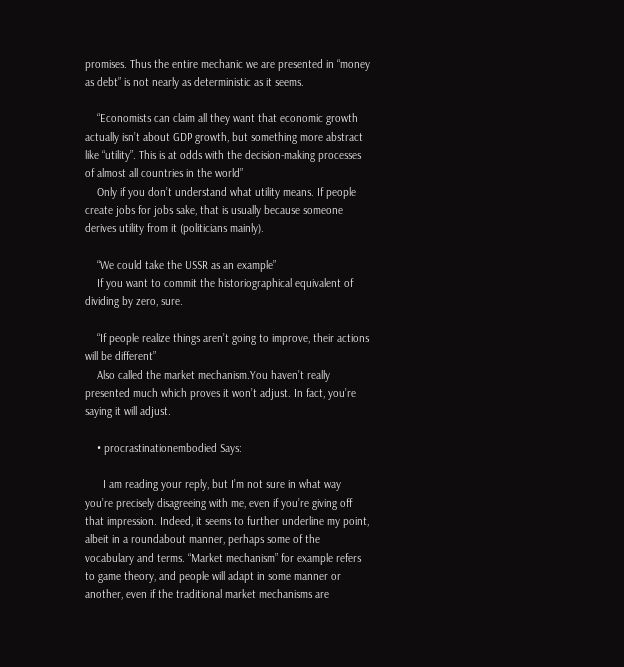promises. Thus the entire mechanic we are presented in “money as debt” is not nearly as deterministic as it seems.

    “Economists can claim all they want that economic growth actually isn’t about GDP growth, but something more abstract like “utility”. This is at odds with the decision-making processes of almost all countries in the world”
    Only if you don’t understand what utility means. If people create jobs for jobs sake, that is usually because someone derives utility from it (politicians mainly).

    “We could take the USSR as an example”
    If you want to commit the historiographical equivalent of dividing by zero, sure.

    “If people realize things aren’t going to improve, their actions will be different”
    Also called the market mechanism.You haven’t really presented much which proves it won’t adjust. In fact, you’re saying it will adjust.

    • procrastinationembodied Says:

      I am reading your reply, but I’m not sure in what way you’re precisely disagreeing with me, even if you’re giving off that impression. Indeed, it seems to further underline my point, albeit in a roundabout manner, perhaps some of the vocabulary and terms. “Market mechanism” for example refers to game theory, and people will adapt in some manner or another, even if the traditional market mechanisms are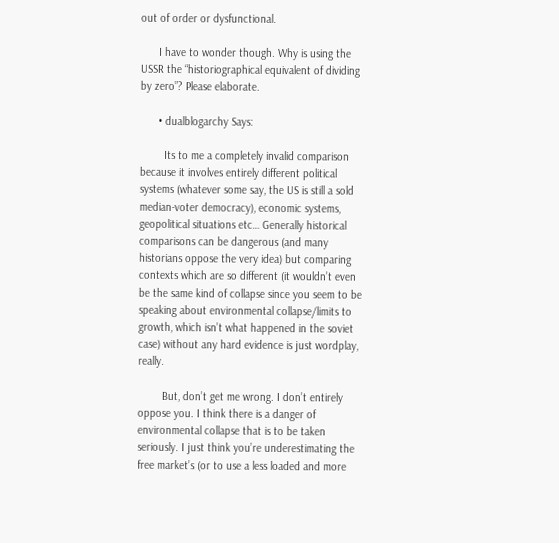out of order or dysfunctional.

      I have to wonder though. Why is using the USSR the “historiographical equivalent of dividing by zero”? Please elaborate.

      • dualblogarchy Says:

        Its to me a completely invalid comparison because it involves entirely different political systems (whatever some say, the US is still a sold median-voter democracy), economic systems, geopolitical situations etc… Generally historical comparisons can be dangerous (and many historians oppose the very idea) but comparing contexts which are so different (it wouldn’t even be the same kind of collapse since you seem to be speaking about environmental collapse/limits to growth, which isn’t what happened in the soviet case) without any hard evidence is just wordplay, really.

        But, don’t get me wrong. I don’t entirely oppose you. I think there is a danger of environmental collapse that is to be taken seriously. I just think you’re underestimating the free market’s (or to use a less loaded and more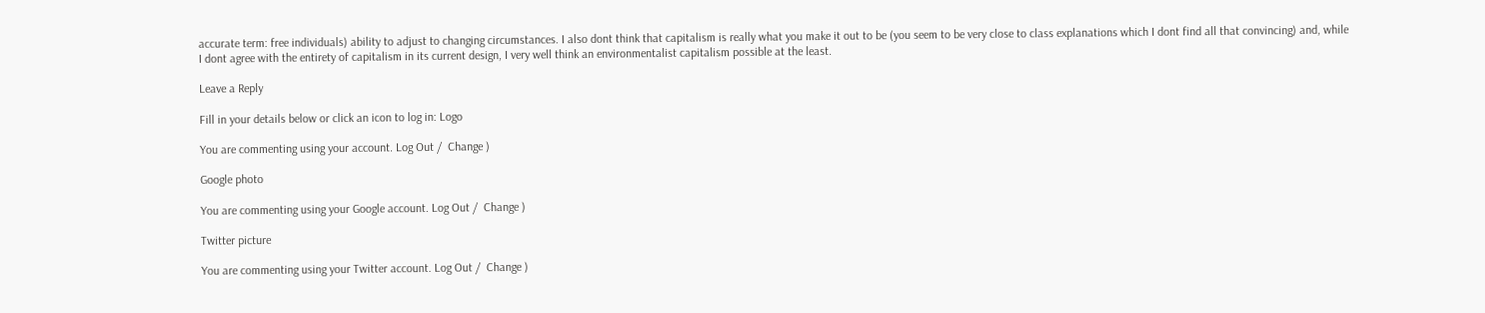accurate term: free individuals) ability to adjust to changing circumstances. I also dont think that capitalism is really what you make it out to be (you seem to be very close to class explanations which I dont find all that convincing) and, while I dont agree with the entirety of capitalism in its current design, I very well think an environmentalist capitalism possible at the least.

Leave a Reply

Fill in your details below or click an icon to log in: Logo

You are commenting using your account. Log Out /  Change )

Google photo

You are commenting using your Google account. Log Out /  Change )

Twitter picture

You are commenting using your Twitter account. Log Out /  Change )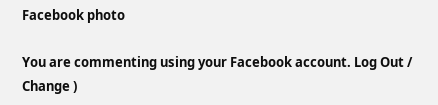Facebook photo

You are commenting using your Facebook account. Log Out /  Change )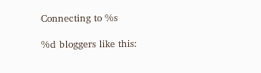Connecting to %s

%d bloggers like this: